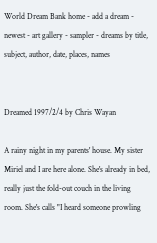World Dream Bank home - add a dream - newest - art gallery - sampler - dreams by title, subject, author, date, places, names


Dreamed 1997/2/4 by Chris Wayan

A rainy night in my parents' house. My sister Miriel and I are here alone. She's already in bed, really just the fold-out couch in the living room. She's calls "I heard someone prowling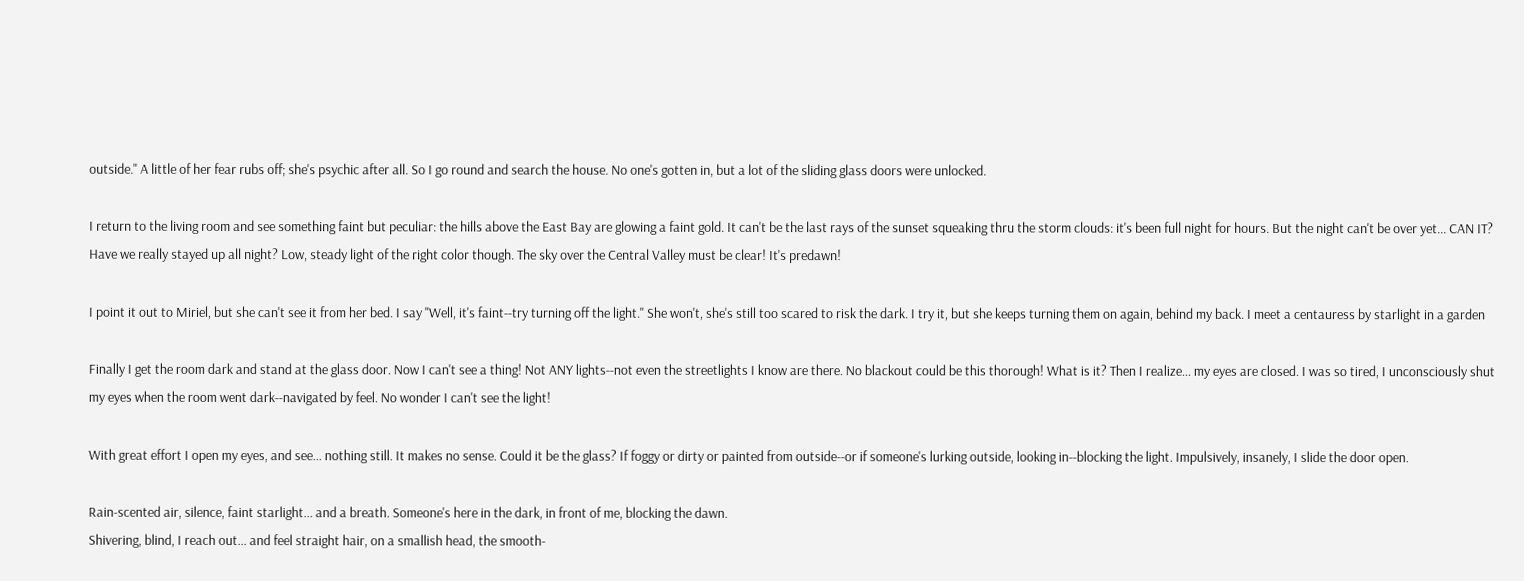outside." A little of her fear rubs off; she's psychic after all. So I go round and search the house. No one's gotten in, but a lot of the sliding glass doors were unlocked.

I return to the living room and see something faint but peculiar: the hills above the East Bay are glowing a faint gold. It can't be the last rays of the sunset squeaking thru the storm clouds: it's been full night for hours. But the night can't be over yet... CAN IT? Have we really stayed up all night? Low, steady light of the right color though. The sky over the Central Valley must be clear! It's predawn!

I point it out to Miriel, but she can't see it from her bed. I say "Well, it's faint--try turning off the light." She won't, she's still too scared to risk the dark. I try it, but she keeps turning them on again, behind my back. I meet a centauress by starlight in a garden

Finally I get the room dark and stand at the glass door. Now I can't see a thing! Not ANY lights--not even the streetlights I know are there. No blackout could be this thorough! What is it? Then I realize... my eyes are closed. I was so tired, I unconsciously shut my eyes when the room went dark--navigated by feel. No wonder I can't see the light!

With great effort I open my eyes, and see... nothing still. It makes no sense. Could it be the glass? If foggy or dirty or painted from outside--or if someone's lurking outside, looking in--blocking the light. Impulsively, insanely, I slide the door open.

Rain-scented air, silence, faint starlight... and a breath. Someone's here in the dark, in front of me, blocking the dawn.
Shivering, blind, I reach out... and feel straight hair, on a smallish head, the smooth-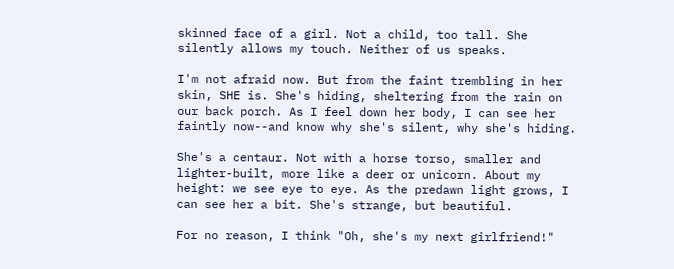skinned face of a girl. Not a child, too tall. She silently allows my touch. Neither of us speaks.

I'm not afraid now. But from the faint trembling in her skin, SHE is. She's hiding, sheltering from the rain on our back porch. As I feel down her body, I can see her faintly now--and know why she's silent, why she's hiding.

She's a centaur. Not with a horse torso, smaller and lighter-built, more like a deer or unicorn. About my height: we see eye to eye. As the predawn light grows, I can see her a bit. She's strange, but beautiful.

For no reason, I think "Oh, she's my next girlfriend!"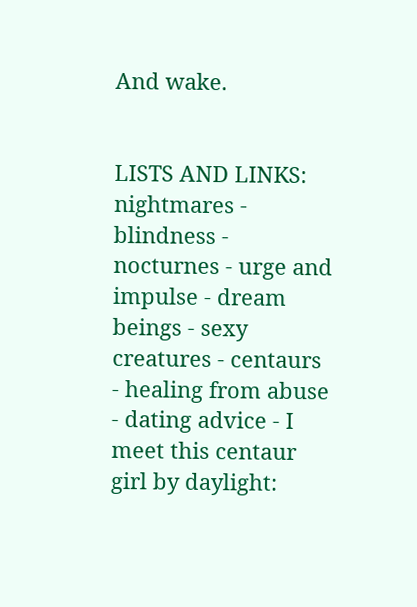And wake.


LISTS AND LINKS: nightmares - blindness - nocturnes - urge and impulse - dream beings - sexy creatures - centaurs - healing from abuse - dating advice - I meet this centaur girl by daylight: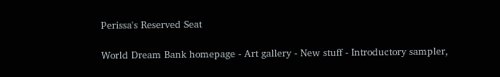Perissa's Reserved Seat

World Dream Bank homepage - Art gallery - New stuff - Introductory sampler,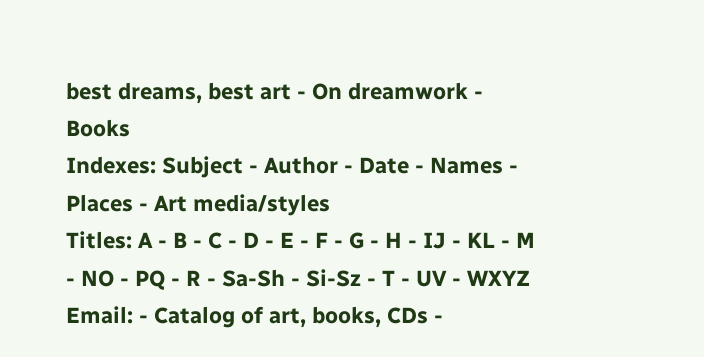best dreams, best art - On dreamwork - Books
Indexes: Subject - Author - Date - Names - Places - Art media/styles
Titles: A - B - C - D - E - F - G - H - IJ - KL - M - NO - PQ - R - Sa-Sh - Si-Sz - T - UV - WXYZ
Email: - Catalog of art, books, CDs -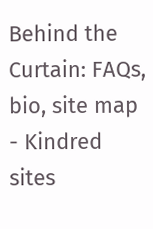Behind the Curtain: FAQs, bio, site map - Kindred sites